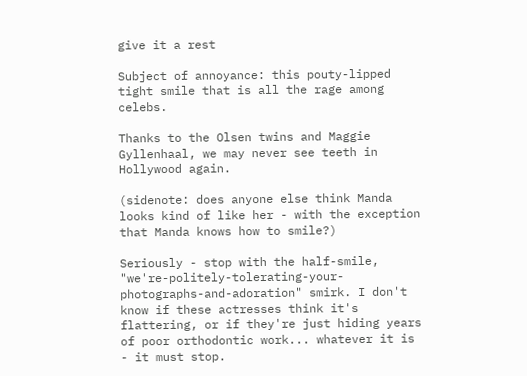give it a rest

Subject of annoyance: this pouty-lipped tight smile that is all the rage among celebs.

Thanks to the Olsen twins and Maggie Gyllenhaal, we may never see teeth in Hollywood again.

(sidenote: does anyone else think Manda looks kind of like her - with the exception that Manda knows how to smile?)

Seriously - stop with the half-smile, "we're-politely-tolerating-your-photographs-and-adoration" smirk. I don't know if these actresses think it's flattering, or if they're just hiding years of poor orthodontic work... whatever it is - it must stop.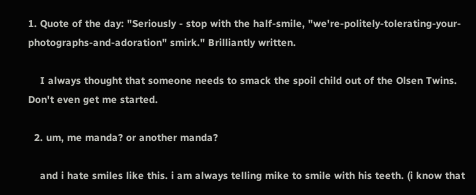1. Quote of the day: "Seriously - stop with the half-smile, "we're-politely-tolerating-your-photographs-and-adoration" smirk." Brilliantly written.

    I always thought that someone needs to smack the spoil child out of the Olsen Twins. Don't even get me started.

  2. um, me manda? or another manda?

    and i hate smiles like this. i am always telling mike to smile with his teeth. (i know that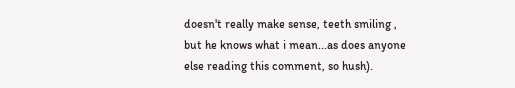doesn't really make sense, teeth smiling , but he knows what i mean...as does anyone else reading this comment, so hush).